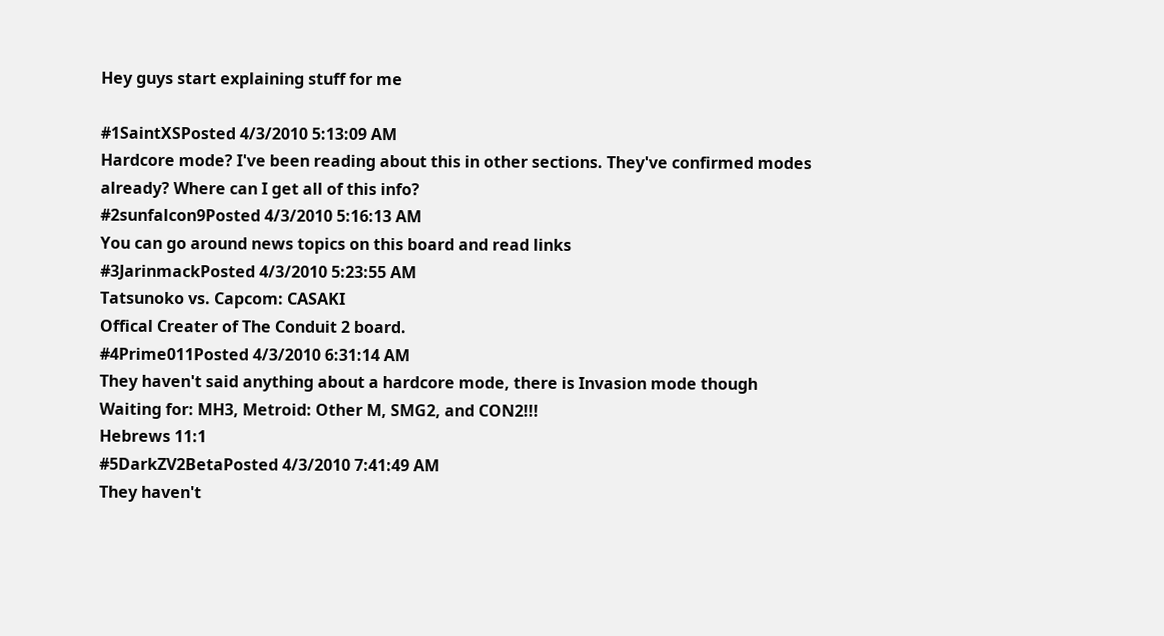Hey guys start explaining stuff for me

#1SaintXSPosted 4/3/2010 5:13:09 AM
Hardcore mode? I've been reading about this in other sections. They've confirmed modes already? Where can I get all of this info?
#2sunfalcon9Posted 4/3/2010 5:16:13 AM
You can go around news topics on this board and read links
#3JarinmackPosted 4/3/2010 5:23:55 AM
Tatsunoko vs. Capcom: CASAKI
Offical Creater of The Conduit 2 board.
#4Prime011Posted 4/3/2010 6:31:14 AM
They haven't said anything about a hardcore mode, there is Invasion mode though
Waiting for: MH3, Metroid: Other M, SMG2, and CON2!!!
Hebrews 11:1
#5DarkZV2BetaPosted 4/3/2010 7:41:49 AM
They haven't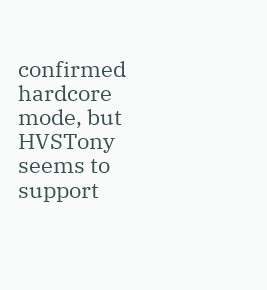confirmed hardcore mode, but HVSTony seems to support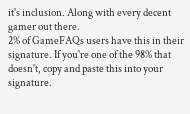it's inclusion. Along with every decent gamer out there.
2% of GameFAQs users have this in their signature. If you're one of the 98% that doesn't, copy and paste this into your signature.